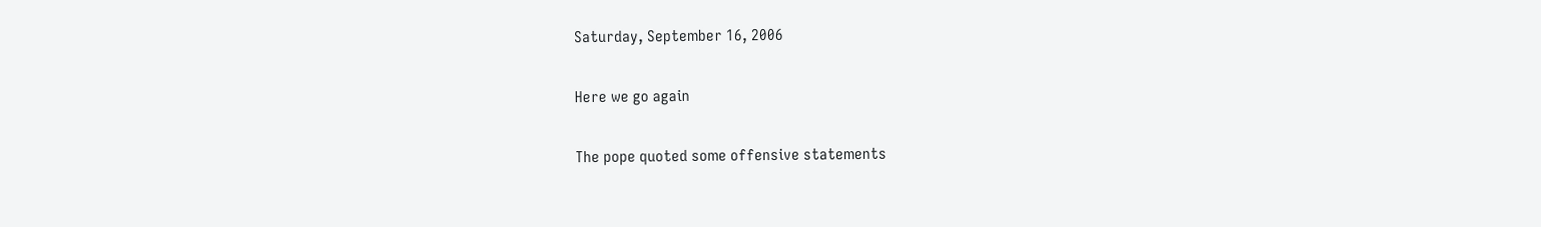Saturday, September 16, 2006

Here we go again

The pope quoted some offensive statements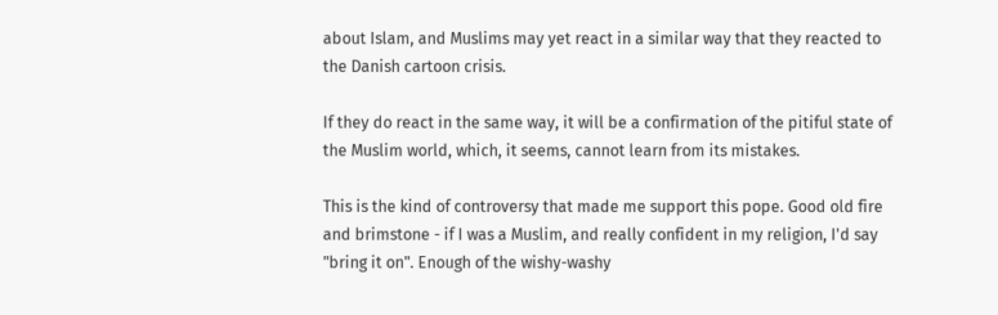about Islam, and Muslims may yet react in a similar way that they reacted to the Danish cartoon crisis.

If they do react in the same way, it will be a confirmation of the pitiful state of the Muslim world, which, it seems, cannot learn from its mistakes.

This is the kind of controversy that made me support this pope. Good old fire and brimstone - if I was a Muslim, and really confident in my religion, I'd say "bring it on". Enough of the wishy-washy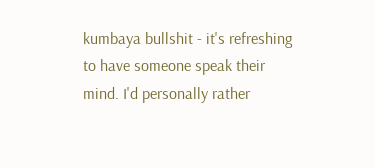kumbaya bullshit - it's refreshing to have someone speak their mind. I'd personally rather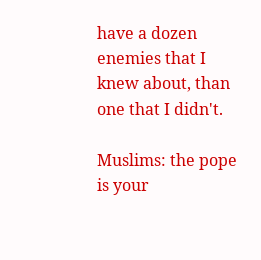have a dozen enemies that I knew about, than one that I didn't.

Muslims: the pope is your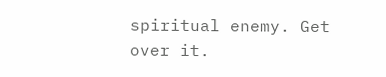spiritual enemy. Get over it.